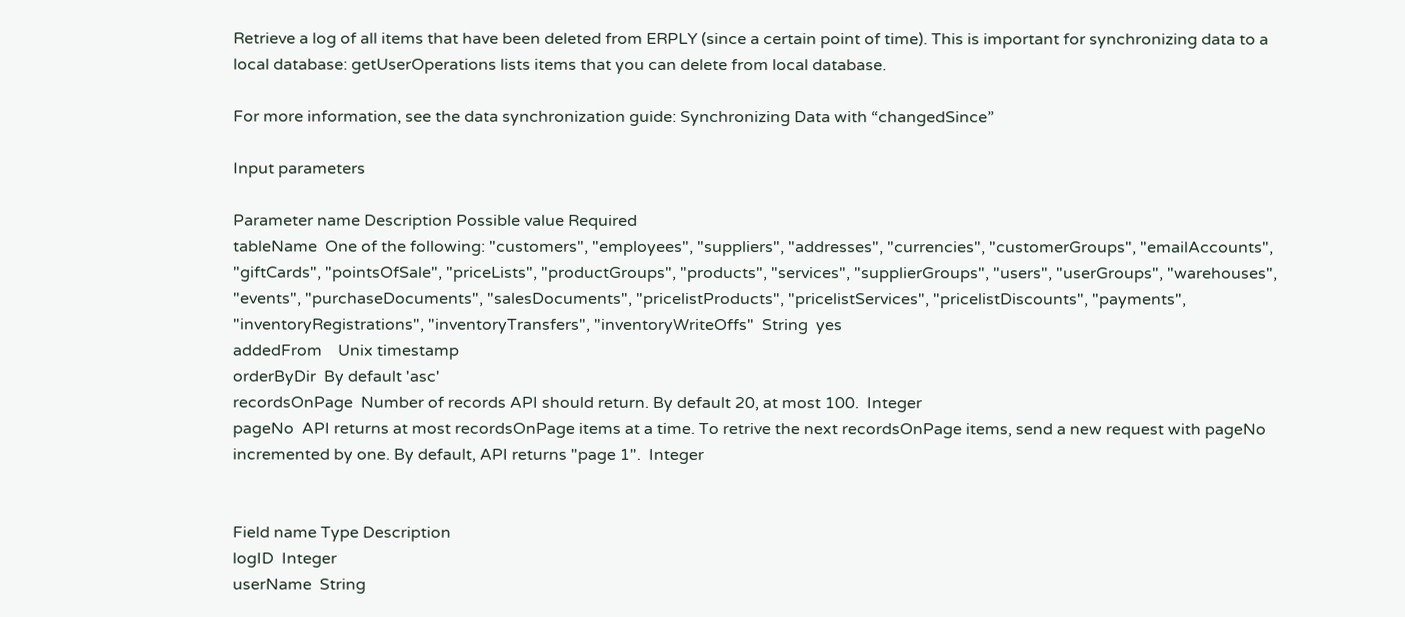Retrieve a log of all items that have been deleted from ERPLY (since a certain point of time). This is important for synchronizing data to a local database: getUserOperations lists items that you can delete from local database.

For more information, see the data synchronization guide: Synchronizing Data with “changedSince”

Input parameters

Parameter name Description Possible value Required
tableName  One of the following: "customers", "employees", "suppliers", "addresses", "currencies", "customerGroups", "emailAccounts", "giftCards", "pointsOfSale", "priceLists", "productGroups", "products", "services", "supplierGroups", "users", "userGroups", "warehouses", "events", "purchaseDocuments", "salesDocuments", "pricelistProducts", "pricelistServices", "pricelistDiscounts", "payments", "inventoryRegistrations", "inventoryTransfers", "inventoryWriteOffs"  String  yes
addedFrom    Unix timestamp
orderByDir  By default 'asc'
recordsOnPage  Number of records API should return. By default 20, at most 100.  Integer
pageNo  API returns at most recordsOnPage items at a time. To retrive the next recordsOnPage items, send a new request with pageNo incremented by one. By default, API returns "page 1".  Integer


Field name Type Description
logID  Integer
userName  String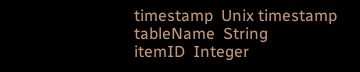timestamp  Unix timestamp
tableName  String
itemID  Integer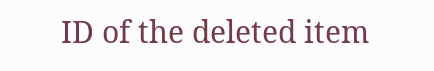ID of the deleted item